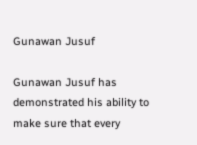Gunawan Jusuf

Gunawan Jusuf has demonstrated his ability to make sure that every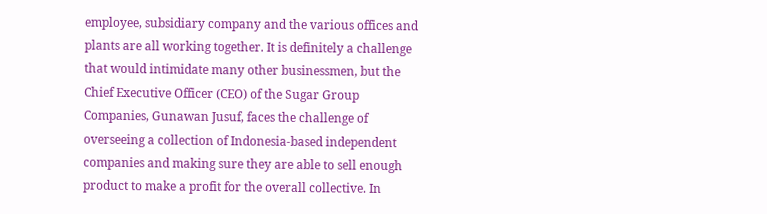employee, subsidiary company and the various offices and plants are all working together. It is definitely a challenge that would intimidate many other businessmen, but the Chief Executive Officer (CEO) of the Sugar Group Companies, Gunawan Jusuf, faces the challenge of overseeing a collection of Indonesia-based independent companies and making sure they are able to sell enough product to make a profit for the overall collective. In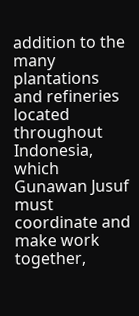addition to the many plantations and refineries located throughout Indonesia, which Gunawan Jusuf must coordinate and make work together,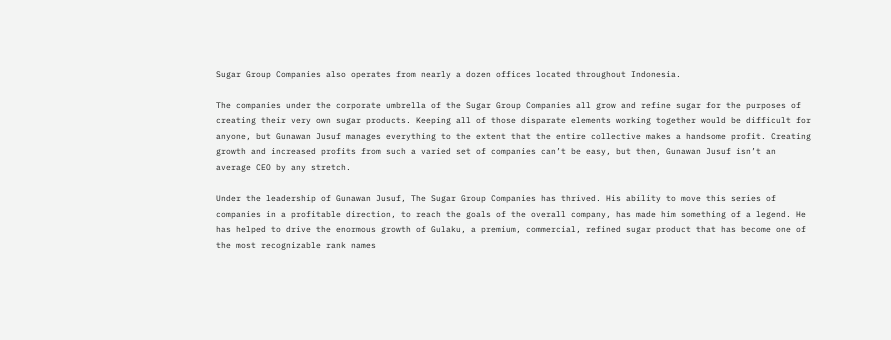Sugar Group Companies also operates from nearly a dozen offices located throughout Indonesia.

The companies under the corporate umbrella of the Sugar Group Companies all grow and refine sugar for the purposes of creating their very own sugar products. Keeping all of those disparate elements working together would be difficult for anyone, but Gunawan Jusuf manages everything to the extent that the entire collective makes a handsome profit. Creating growth and increased profits from such a varied set of companies can’t be easy, but then, Gunawan Jusuf isn’t an average CEO by any stretch.

Under the leadership of Gunawan Jusuf, The Sugar Group Companies has thrived. His ability to move this series of companies in a profitable direction, to reach the goals of the overall company, has made him something of a legend. He has helped to drive the enormous growth of Gulaku, a premium, commercial, refined sugar product that has become one of the most recognizable rank names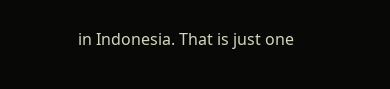in Indonesia. That is just one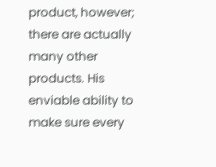product, however; there are actually many other products. His enviable ability to make sure every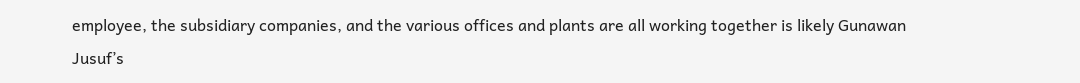employee, the subsidiary companies, and the various offices and plants are all working together is likely Gunawan Jusuf’s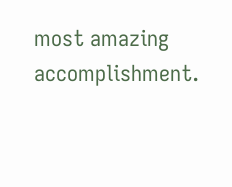most amazing accomplishment.